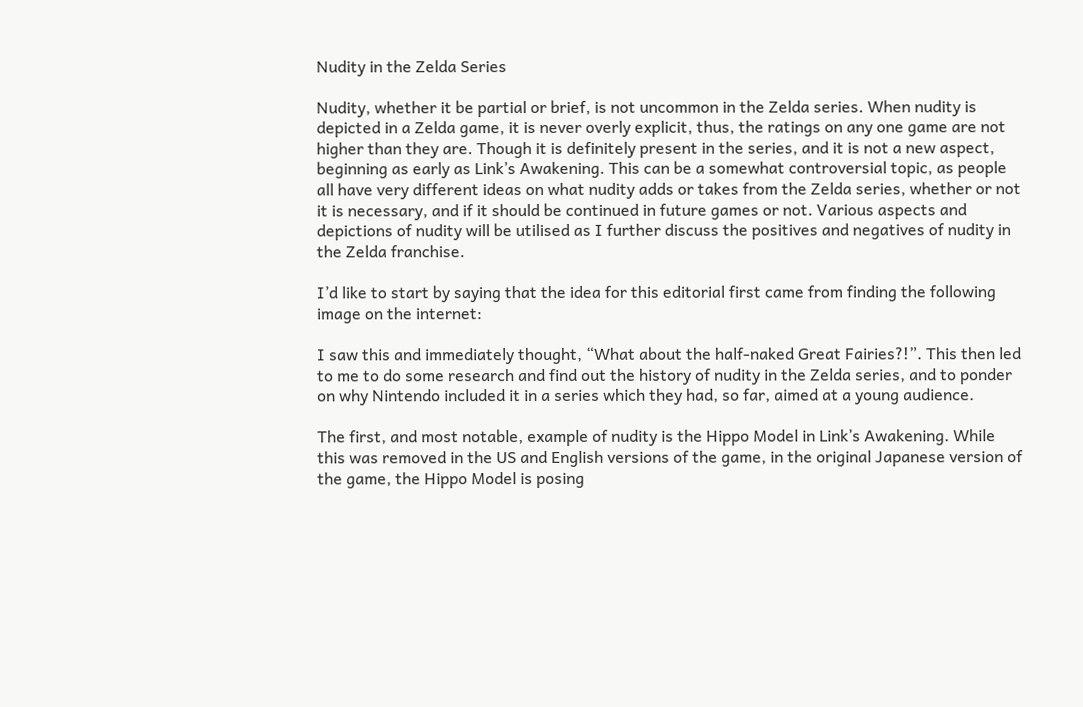Nudity in the Zelda Series

Nudity, whether it be partial or brief, is not uncommon in the Zelda series. When nudity is depicted in a Zelda game, it is never overly explicit, thus, the ratings on any one game are not higher than they are. Though it is definitely present in the series, and it is not a new aspect, beginning as early as Link’s Awakening. This can be a somewhat controversial topic, as people all have very different ideas on what nudity adds or takes from the Zelda series, whether or not it is necessary, and if it should be continued in future games or not. Various aspects and depictions of nudity will be utilised as I further discuss the positives and negatives of nudity in the Zelda franchise.

I’d like to start by saying that the idea for this editorial first came from finding the following image on the internet:

I saw this and immediately thought, “What about the half-naked Great Fairies?!”. This then led to me to do some research and find out the history of nudity in the Zelda series, and to ponder on why Nintendo included it in a series which they had, so far, aimed at a young audience.

The first, and most notable, example of nudity is the Hippo Model in Link’s Awakening. While this was removed in the US and English versions of the game, in the original Japanese version of the game, the Hippo Model is posing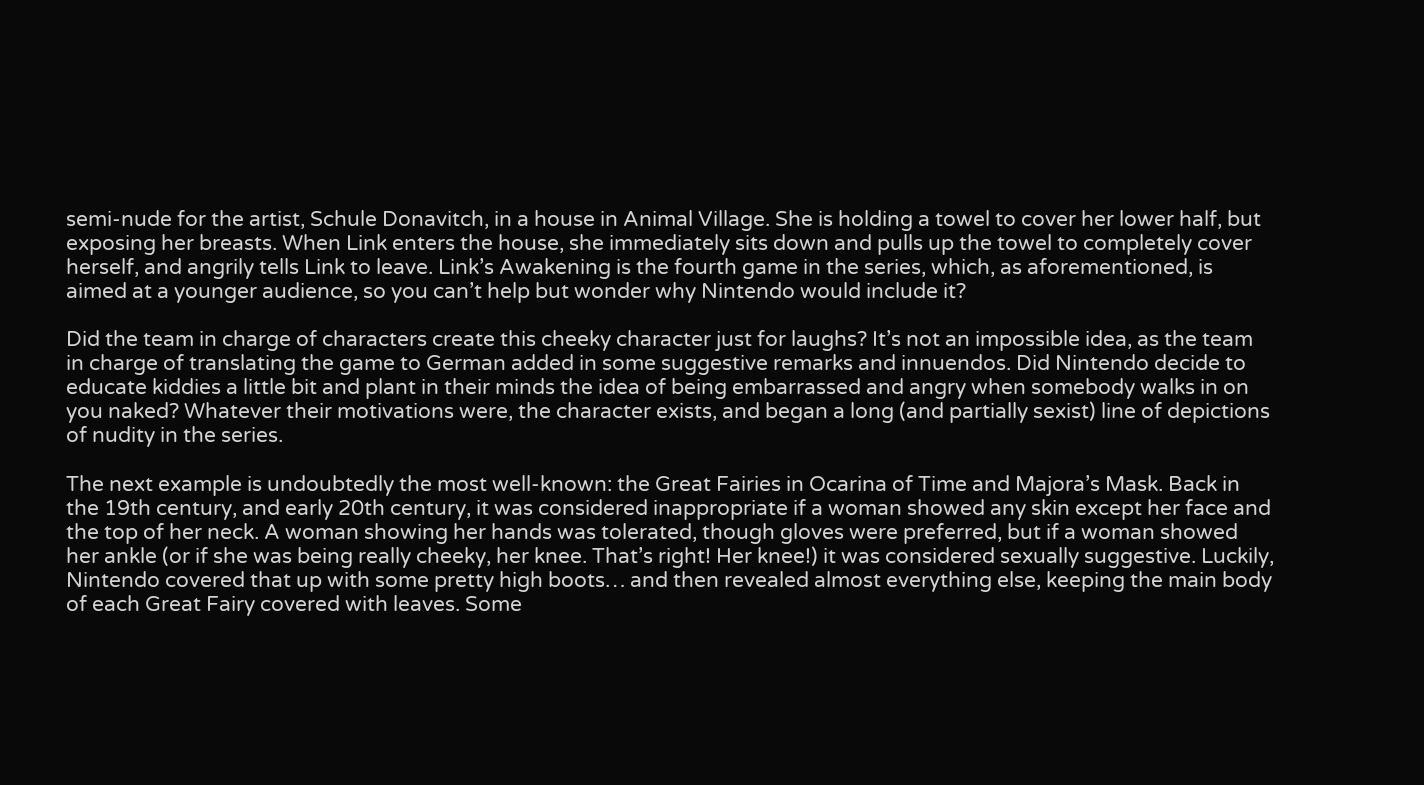semi-nude for the artist, Schule Donavitch, in a house in Animal Village. She is holding a towel to cover her lower half, but exposing her breasts. When Link enters the house, she immediately sits down and pulls up the towel to completely cover herself, and angrily tells Link to leave. Link’s Awakening is the fourth game in the series, which, as aforementioned, is aimed at a younger audience, so you can’t help but wonder why Nintendo would include it?

Did the team in charge of characters create this cheeky character just for laughs? It’s not an impossible idea, as the team in charge of translating the game to German added in some suggestive remarks and innuendos. Did Nintendo decide to educate kiddies a little bit and plant in their minds the idea of being embarrassed and angry when somebody walks in on you naked? Whatever their motivations were, the character exists, and began a long (and partially sexist) line of depictions of nudity in the series.

The next example is undoubtedly the most well-known: the Great Fairies in Ocarina of Time and Majora’s Mask. Back in the 19th century, and early 20th century, it was considered inappropriate if a woman showed any skin except her face and the top of her neck. A woman showing her hands was tolerated, though gloves were preferred, but if a woman showed her ankle (or if she was being really cheeky, her knee. That’s right! Her knee!) it was considered sexually suggestive. Luckily, Nintendo covered that up with some pretty high boots… and then revealed almost everything else, keeping the main body of each Great Fairy covered with leaves. Some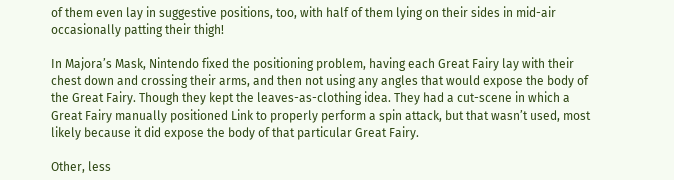of them even lay in suggestive positions, too, with half of them lying on their sides in mid-air occasionally patting their thigh!

In Majora’s Mask, Nintendo fixed the positioning problem, having each Great Fairy lay with their chest down and crossing their arms, and then not using any angles that would expose the body of the Great Fairy. Though they kept the leaves-as-clothing idea. They had a cut-scene in which a Great Fairy manually positioned Link to properly perform a spin attack, but that wasn’t used, most likely because it did expose the body of that particular Great Fairy.

Other, less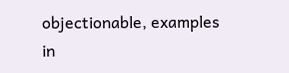objectionable, examples in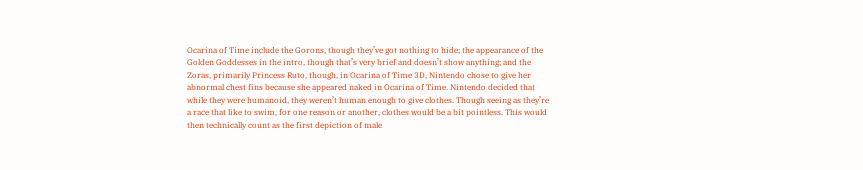Ocarina of Time include the Gorons, though they’ve got nothing to hide; the appearance of the Golden Goddesses in the intro, though that’s very brief and doesn’t show anything; and the Zoras, primarily Princess Ruto, though, in Ocarina of Time 3D, Nintendo chose to give her abnormal chest fins because she appeared naked in Ocarina of Time. Nintendo decided that while they were humanoid, they weren’t human enough to give clothes. Though seeing as they’re a race that like to swim, for one reason or another, clothes would be a bit pointless. This would then technically count as the first depiction of male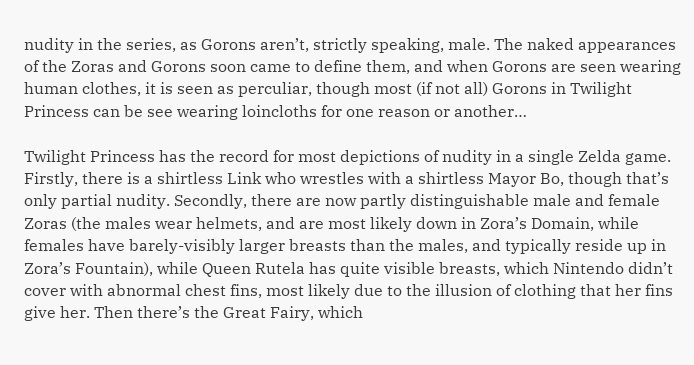nudity in the series, as Gorons aren’t, strictly speaking, male. The naked appearances of the Zoras and Gorons soon came to define them, and when Gorons are seen wearing human clothes, it is seen as perculiar, though most (if not all) Gorons in Twilight Princess can be see wearing loincloths for one reason or another…

Twilight Princess has the record for most depictions of nudity in a single Zelda game. Firstly, there is a shirtless Link who wrestles with a shirtless Mayor Bo, though that’s only partial nudity. Secondly, there are now partly distinguishable male and female Zoras (the males wear helmets, and are most likely down in Zora’s Domain, while females have barely-visibly larger breasts than the males, and typically reside up in Zora’s Fountain), while Queen Rutela has quite visible breasts, which Nintendo didn’t cover with abnormal chest fins, most likely due to the illusion of clothing that her fins give her. Then there’s the Great Fairy, which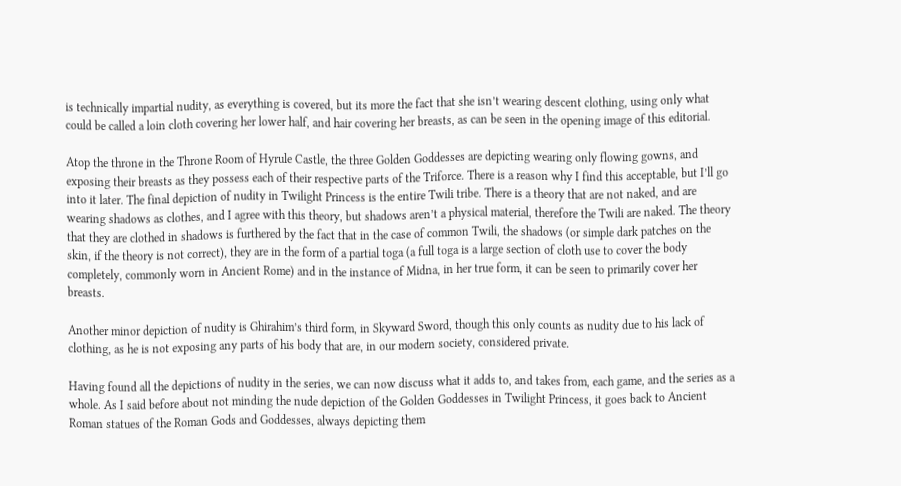is technically impartial nudity, as everything is covered, but its more the fact that she isn’t wearing descent clothing, using only what could be called a loin cloth covering her lower half, and hair covering her breasts, as can be seen in the opening image of this editorial.

Atop the throne in the Throne Room of Hyrule Castle, the three Golden Goddesses are depicting wearing only flowing gowns, and exposing their breasts as they possess each of their respective parts of the Triforce. There is a reason why I find this acceptable, but I’ll go into it later. The final depiction of nudity in Twilight Princess is the entire Twili tribe. There is a theory that are not naked, and are wearing shadows as clothes, and I agree with this theory, but shadows aren’t a physical material, therefore the Twili are naked. The theory that they are clothed in shadows is furthered by the fact that in the case of common Twili, the shadows (or simple dark patches on the skin, if the theory is not correct), they are in the form of a partial toga (a full toga is a large section of cloth use to cover the body completely, commonly worn in Ancient Rome) and in the instance of Midna, in her true form, it can be seen to primarily cover her breasts.

Another minor depiction of nudity is Ghirahim’s third form, in Skyward Sword, though this only counts as nudity due to his lack of clothing, as he is not exposing any parts of his body that are, in our modern society, considered private.

Having found all the depictions of nudity in the series, we can now discuss what it adds to, and takes from, each game, and the series as a whole. As I said before about not minding the nude depiction of the Golden Goddesses in Twilight Princess, it goes back to Ancient Roman statues of the Roman Gods and Goddesses, always depicting them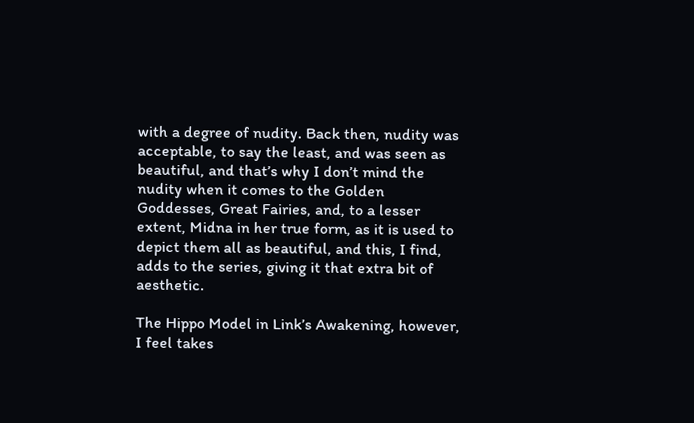with a degree of nudity. Back then, nudity was acceptable, to say the least, and was seen as beautiful, and that’s why I don’t mind the nudity when it comes to the Golden Goddesses, Great Fairies, and, to a lesser extent, Midna in her true form, as it is used to depict them all as beautiful, and this, I find, adds to the series, giving it that extra bit of aesthetic.

The Hippo Model in Link’s Awakening, however, I feel takes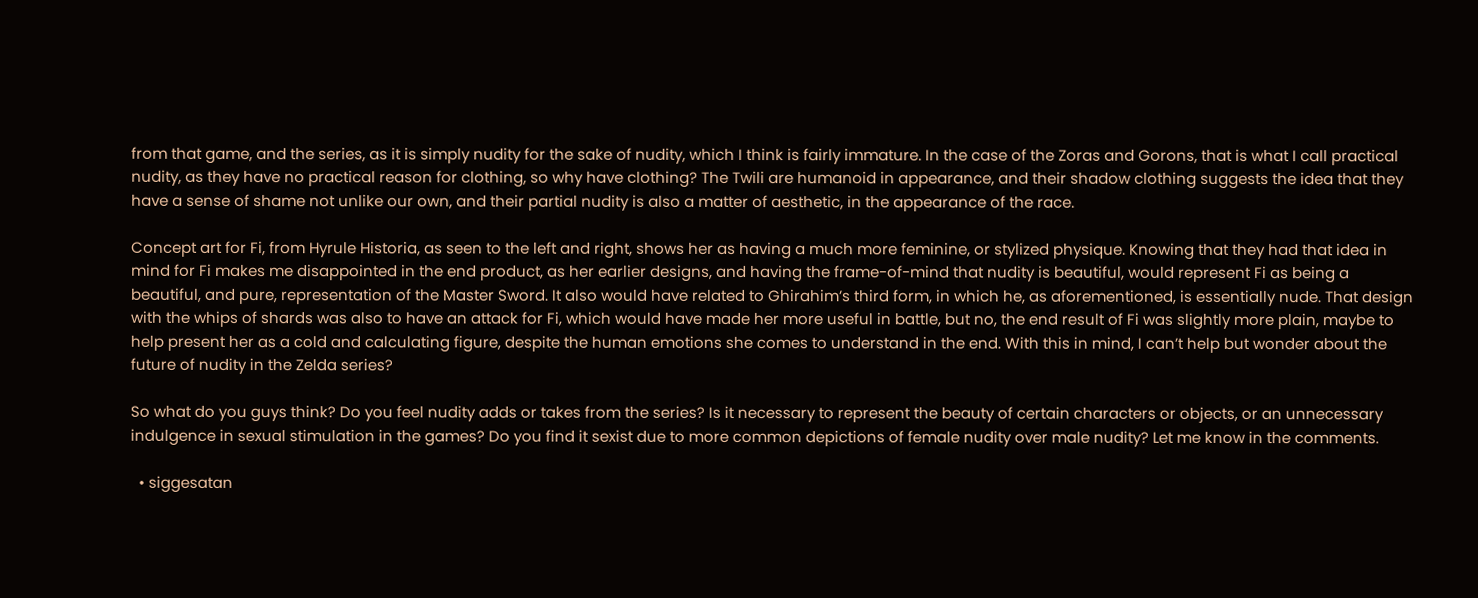from that game, and the series, as it is simply nudity for the sake of nudity, which I think is fairly immature. In the case of the Zoras and Gorons, that is what I call practical nudity, as they have no practical reason for clothing, so why have clothing? The Twili are humanoid in appearance, and their shadow clothing suggests the idea that they have a sense of shame not unlike our own, and their partial nudity is also a matter of aesthetic, in the appearance of the race.

Concept art for Fi, from Hyrule Historia, as seen to the left and right, shows her as having a much more feminine, or stylized physique. Knowing that they had that idea in mind for Fi makes me disappointed in the end product, as her earlier designs, and having the frame-of-mind that nudity is beautiful, would represent Fi as being a beautiful, and pure, representation of the Master Sword. It also would have related to Ghirahim’s third form, in which he, as aforementioned, is essentially nude. That design with the whips of shards was also to have an attack for Fi, which would have made her more useful in battle, but no, the end result of Fi was slightly more plain, maybe to help present her as a cold and calculating figure, despite the human emotions she comes to understand in the end. With this in mind, I can’t help but wonder about the future of nudity in the Zelda series?

So what do you guys think? Do you feel nudity adds or takes from the series? Is it necessary to represent the beauty of certain characters or objects, or an unnecessary indulgence in sexual stimulation in the games? Do you find it sexist due to more common depictions of female nudity over male nudity? Let me know in the comments.

  • siggesatan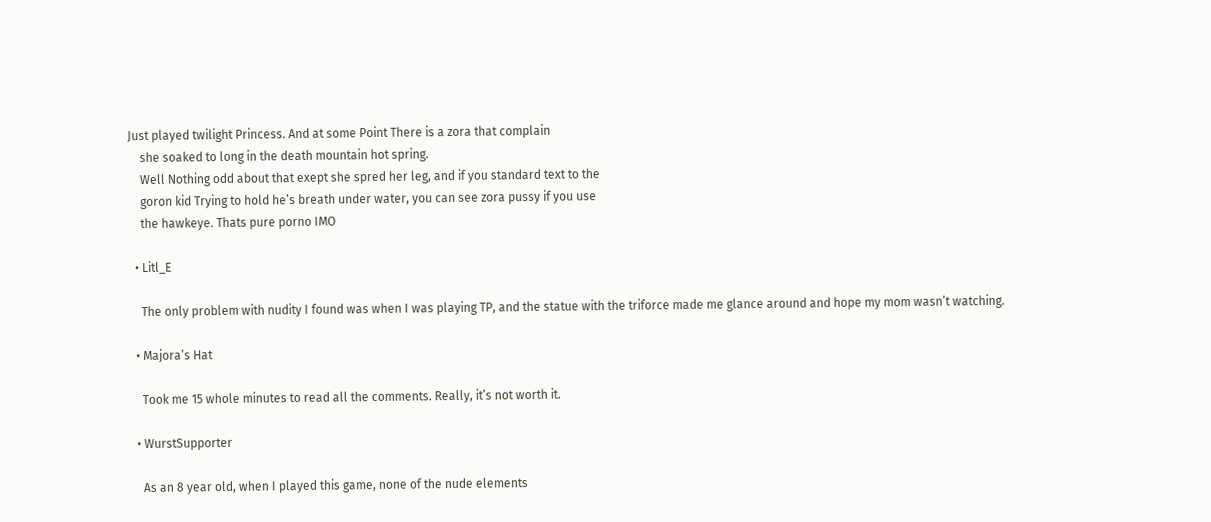Just played twilight Princess. And at some Point There is a zora that complain
    she soaked to long in the death mountain hot spring.
    Well Nothing odd about that exept she spred her leg, and if you standard text to the
    goron kid Trying to hold he’s breath under water, you can see zora pussy if you use
    the hawkeye. Thats pure porno IMO

  • Litl_E

    The only problem with nudity I found was when I was playing TP, and the statue with the triforce made me glance around and hope my mom wasn’t watching.

  • Majora’s Hat

    Took me 15 whole minutes to read all the comments. Really, it’s not worth it.

  • WurstSupporter

    As an 8 year old, when I played this game, none of the nude elements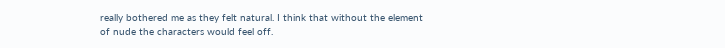really bothered me as they felt natural. I think that without the element of nude the characters would feel off.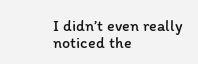I didn’t even really noticed the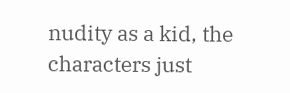nudity as a kid, the characters just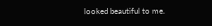looked beautiful to me.